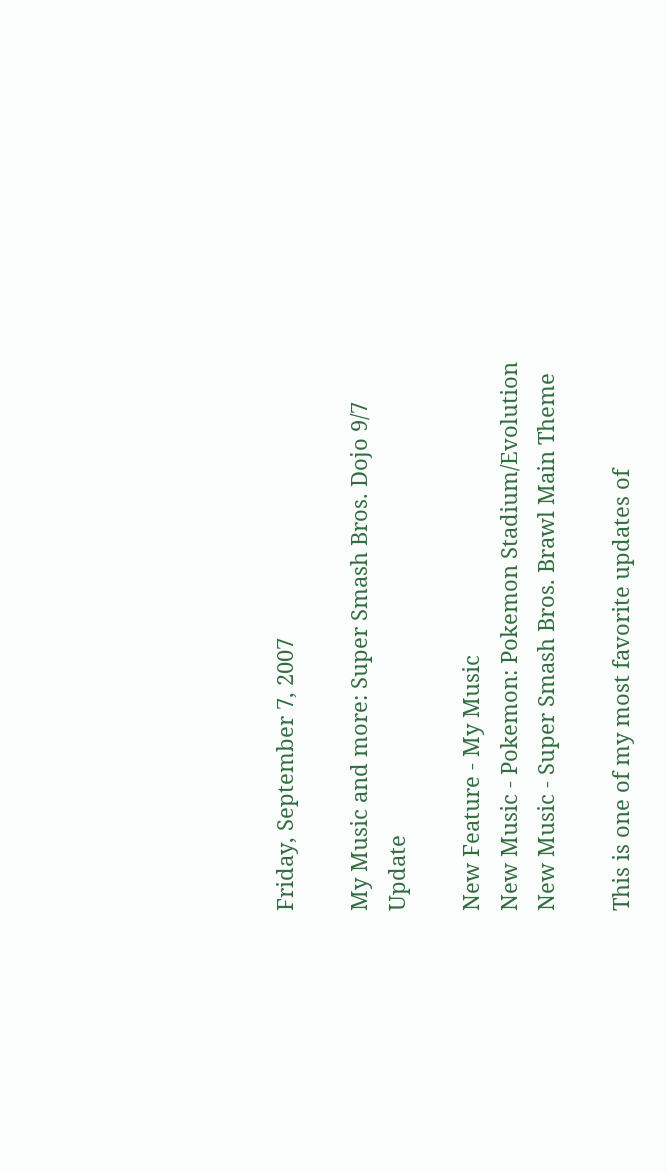Friday, September 7, 2007

My Music and more: Super Smash Bros. Dojo 9/7 Update

New Feature - My Music
New Music - Pokemon: Pokemon Stadium/Evolution
New Music - Super Smash Bros. Brawl Main Theme

This is one of my most favorite updates of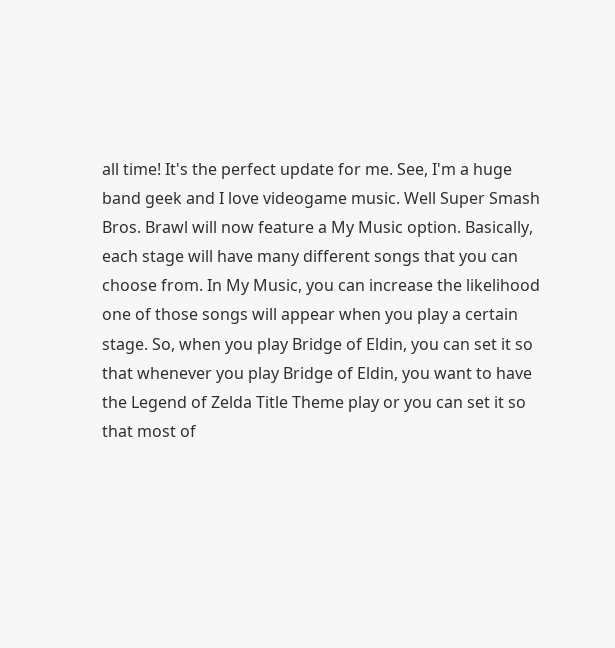all time! It's the perfect update for me. See, I'm a huge band geek and I love videogame music. Well Super Smash Bros. Brawl will now feature a My Music option. Basically, each stage will have many different songs that you can choose from. In My Music, you can increase the likelihood one of those songs will appear when you play a certain stage. So, when you play Bridge of Eldin, you can set it so that whenever you play Bridge of Eldin, you want to have the Legend of Zelda Title Theme play or you can set it so that most of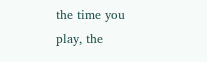the time you play, the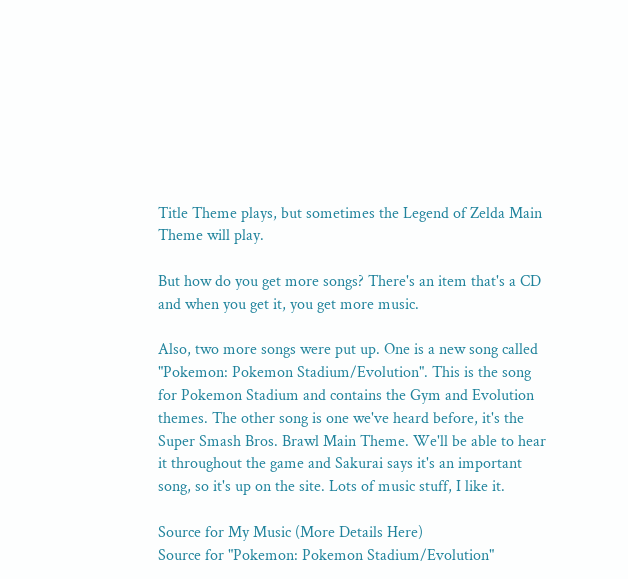Title Theme plays, but sometimes the Legend of Zelda Main Theme will play.

But how do you get more songs? There's an item that's a CD and when you get it, you get more music.

Also, two more songs were put up. One is a new song called "Pokemon: Pokemon Stadium/Evolution". This is the song for Pokemon Stadium and contains the Gym and Evolution themes. The other song is one we've heard before, it's the Super Smash Bros. Brawl Main Theme. We'll be able to hear it throughout the game and Sakurai says it's an important song, so it's up on the site. Lots of music stuff, I like it.

Source for My Music (More Details Here)
Source for "Pokemon: Pokemon Stadium/Evolution"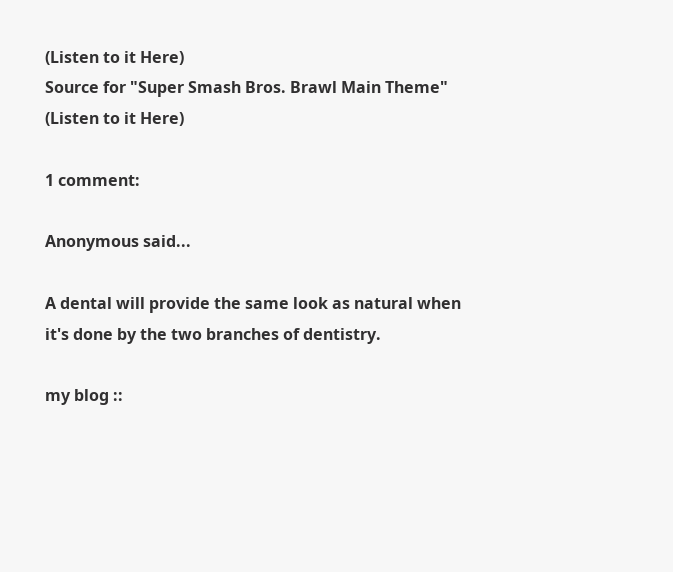(Listen to it Here)
Source for "Super Smash Bros. Brawl Main Theme" (Listen to it Here)

1 comment:

Anonymous said...

A dental will provide the same look as natural when it's done by the two branches of dentistry.

my blog ::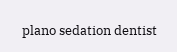plano sedation dentist